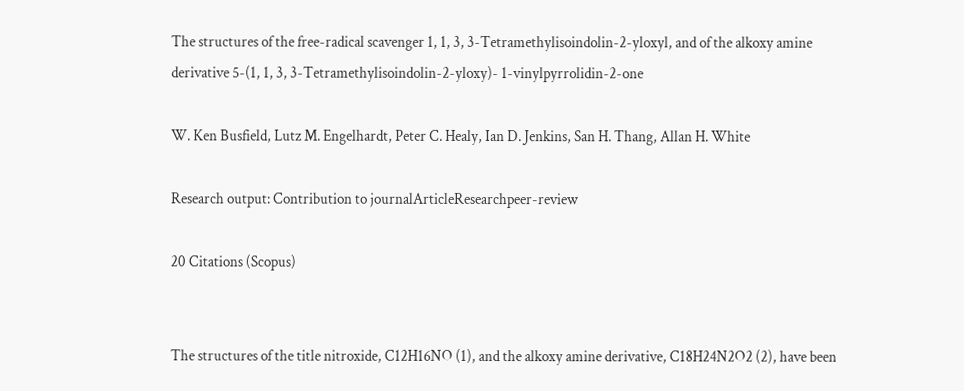The structures of the free-radical scavenger 1, 1, 3, 3-Tetramethylisoindolin-2-yloxyl, and of the alkoxy amine derivative 5-(1, 1, 3, 3-Tetramethylisoindolin-2-yloxy)- 1-vinylpyrrolidin-2-one

W. Ken Busfield, Lutz M. Engelhardt, Peter C. Healy, Ian D. Jenkins, San H. Thang, Allan H. White

Research output: Contribution to journalArticleResearchpeer-review

20 Citations (Scopus)


The structures of the title nitroxide, C12H16NO (1), and the alkoxy amine derivative, C18H24N2O2 (2), have been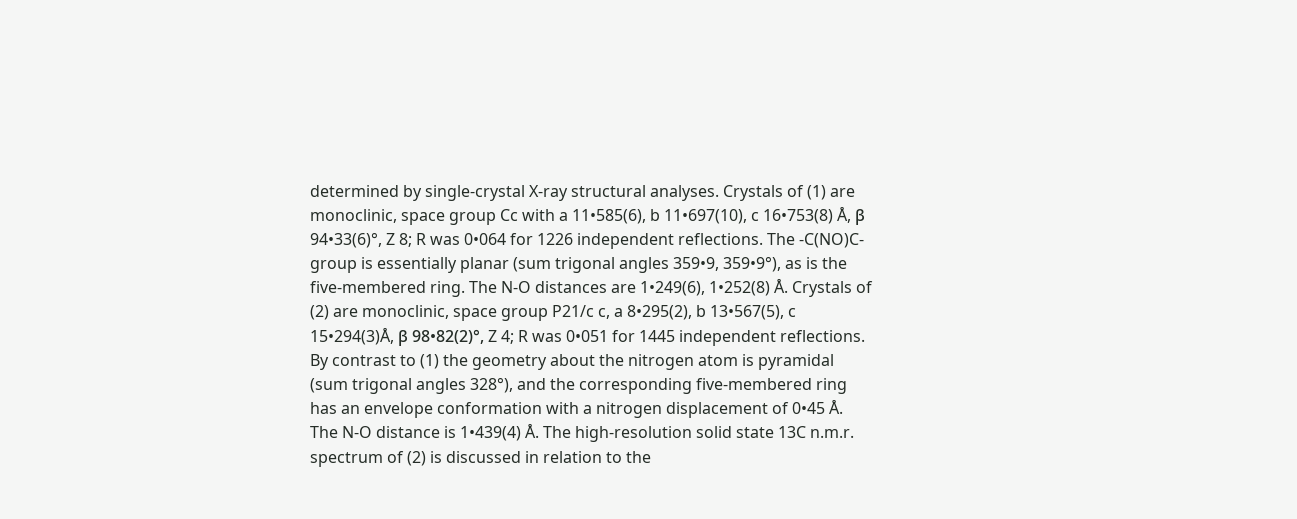determined by single-crystal X-ray structural analyses. Crystals of (1) are monoclinic, space group Cc with a 11•585(6), b 11•697(10), c 16•753(8) Å, β 94•33(6)°, Z 8; R was 0•064 for 1226 independent reflections. The -C(NO)C- group is essentially planar (sum trigonal angles 359•9, 359•9°), as is the five-membered ring. The N-O distances are 1•249(6), 1•252(8) Å. Crystals of (2) are monoclinic, space group P21/c c, a 8•295(2), b 13•567(5), c 15•294(3)Å, β 98•82(2)°, Z 4; R was 0•051 for 1445 independent reflections. By contrast to (1) the geometry about the nitrogen atom is pyramidal (sum trigonal angles 328°), and the corresponding five-membered ring has an envelope conformation with a nitrogen displacement of 0•45 Å. The N-O distance is 1•439(4) Å. The high-resolution solid state 13C n.m.r. spectrum of (2) is discussed in relation to the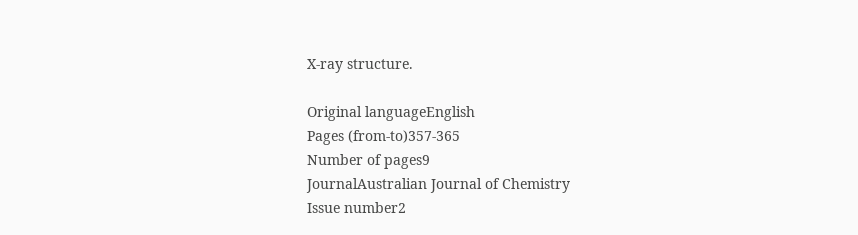X-ray structure.

Original languageEnglish
Pages (from-to)357-365
Number of pages9
JournalAustralian Journal of Chemistry
Issue number2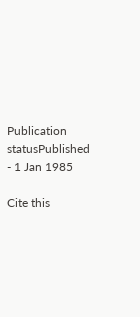Publication statusPublished - 1 Jan 1985

Cite this